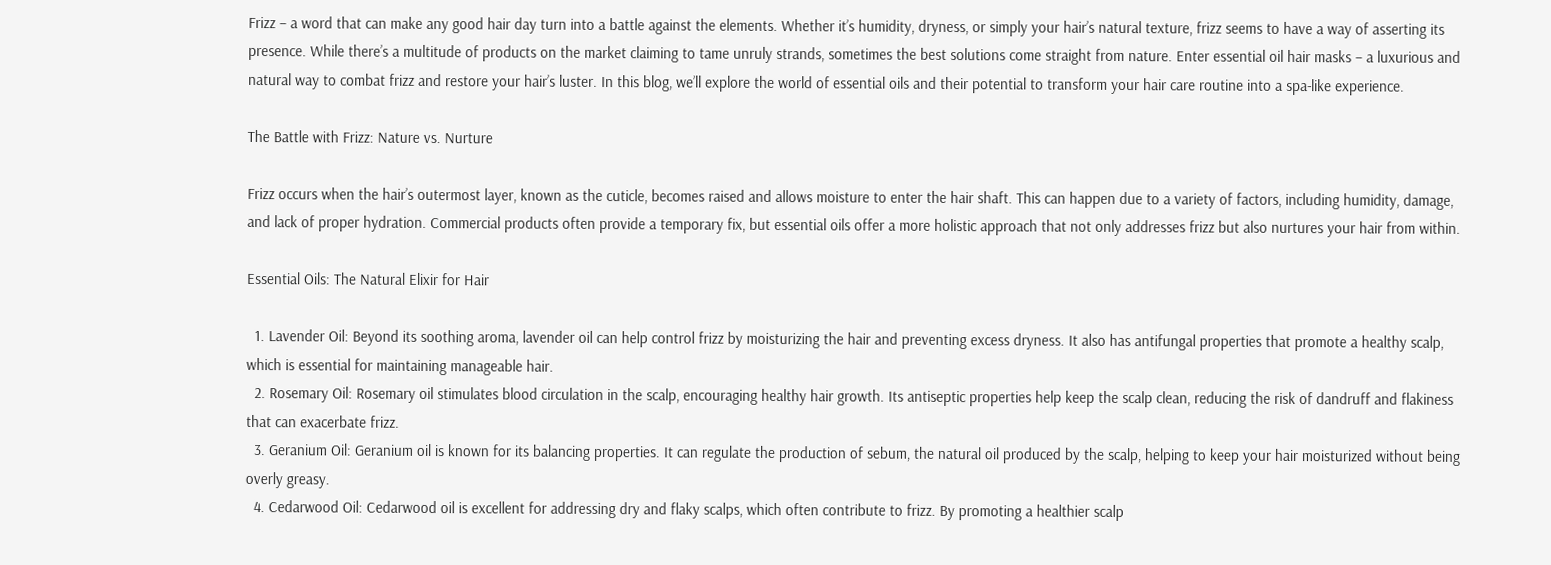Frizz – a word that can make any good hair day turn into a battle against the elements. Whether it’s humidity, dryness, or simply your hair’s natural texture, frizz seems to have a way of asserting its presence. While there’s a multitude of products on the market claiming to tame unruly strands, sometimes the best solutions come straight from nature. Enter essential oil hair masks – a luxurious and natural way to combat frizz and restore your hair’s luster. In this blog, we’ll explore the world of essential oils and their potential to transform your hair care routine into a spa-like experience.

The Battle with Frizz: Nature vs. Nurture

Frizz occurs when the hair’s outermost layer, known as the cuticle, becomes raised and allows moisture to enter the hair shaft. This can happen due to a variety of factors, including humidity, damage, and lack of proper hydration. Commercial products often provide a temporary fix, but essential oils offer a more holistic approach that not only addresses frizz but also nurtures your hair from within.

Essential Oils: The Natural Elixir for Hair

  1. Lavender Oil: Beyond its soothing aroma, lavender oil can help control frizz by moisturizing the hair and preventing excess dryness. It also has antifungal properties that promote a healthy scalp, which is essential for maintaining manageable hair.
  2. Rosemary Oil: Rosemary oil stimulates blood circulation in the scalp, encouraging healthy hair growth. Its antiseptic properties help keep the scalp clean, reducing the risk of dandruff and flakiness that can exacerbate frizz.
  3. Geranium Oil: Geranium oil is known for its balancing properties. It can regulate the production of sebum, the natural oil produced by the scalp, helping to keep your hair moisturized without being overly greasy.
  4. Cedarwood Oil: Cedarwood oil is excellent for addressing dry and flaky scalps, which often contribute to frizz. By promoting a healthier scalp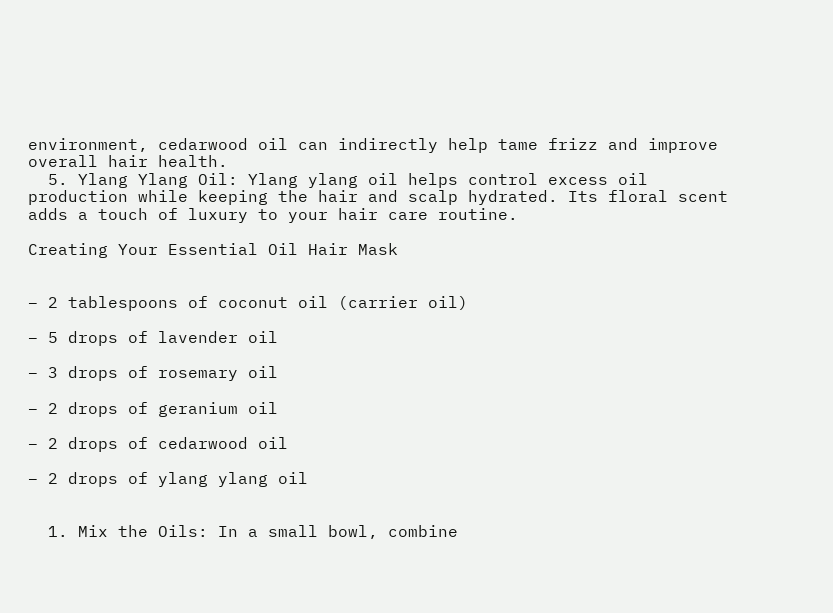environment, cedarwood oil can indirectly help tame frizz and improve overall hair health.
  5. Ylang Ylang Oil: Ylang ylang oil helps control excess oil production while keeping the hair and scalp hydrated. Its floral scent adds a touch of luxury to your hair care routine.

Creating Your Essential Oil Hair Mask


– 2 tablespoons of coconut oil (carrier oil)

– 5 drops of lavender oil

– 3 drops of rosemary oil

– 2 drops of geranium oil

– 2 drops of cedarwood oil

– 2 drops of ylang ylang oil


  1. Mix the Oils: In a small bowl, combine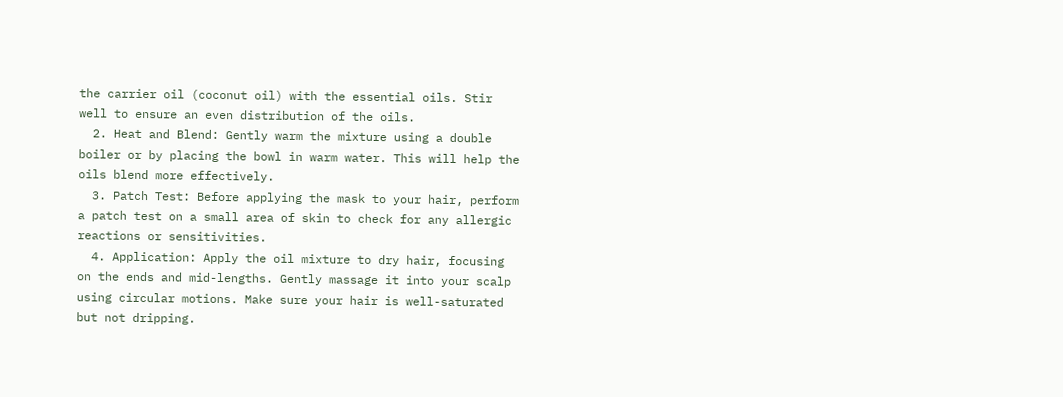the carrier oil (coconut oil) with the essential oils. Stir well to ensure an even distribution of the oils.
  2. Heat and Blend: Gently warm the mixture using a double boiler or by placing the bowl in warm water. This will help the oils blend more effectively.
  3. Patch Test: Before applying the mask to your hair, perform a patch test on a small area of skin to check for any allergic reactions or sensitivities.
  4. Application: Apply the oil mixture to dry hair, focusing on the ends and mid-lengths. Gently massage it into your scalp using circular motions. Make sure your hair is well-saturated but not dripping.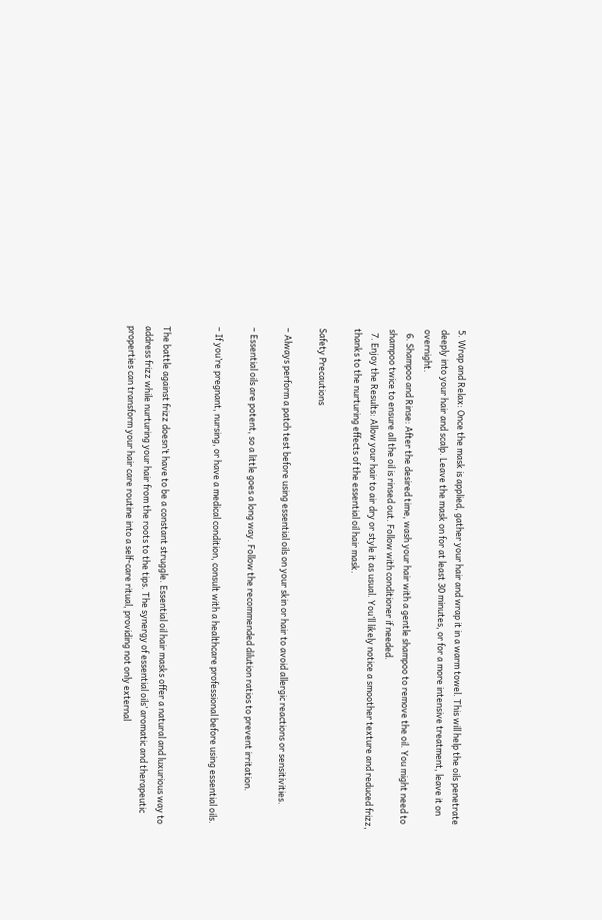5. Wrap and Relax: Once the mask is applied, gather your hair and wrap it in a warm towel. This will help the oils penetrate deeply into your hair and scalp. Leave the mask on for at least 30 minutes, or for a more intensive treatment, leave it on overnight.
  6. Shampoo and Rinse: After the desired time, wash your hair with a gentle shampoo to remove the oil. You might need to shampoo twice to ensure all the oil is rinsed out. Follow with conditioner if needed.
  7. Enjoy the Results: Allow your hair to air dry or style it as usual. You’ll likely notice a smoother texture and reduced frizz, thanks to the nurturing effects of the essential oil hair mask.

Safety Precautions

– Always perform a patch test before using essential oils on your skin or hair to avoid allergic reactions or sensitivities.

– Essential oils are potent, so a little goes a long way. Follow the recommended dilution ratios to prevent irritation.

– If you’re pregnant, nursing, or have a medical condition, consult with a healthcare professional before using essential oils.


The battle against frizz doesn’t have to be a constant struggle. Essential oil hair masks offer a natural and luxurious way to address frizz while nurturing your hair from the roots to the tips. The synergy of essential oils’ aromatic and therapeutic properties can transform your hair care routine into a self-care ritual, providing not only external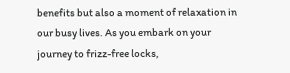benefits but also a moment of relaxation in our busy lives. As you embark on your journey to frizz-free locks,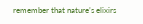remember that nature’s elixirs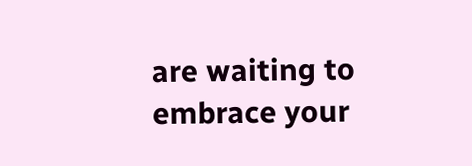are waiting to embrace your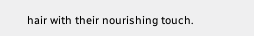hair with their nourishing touch.